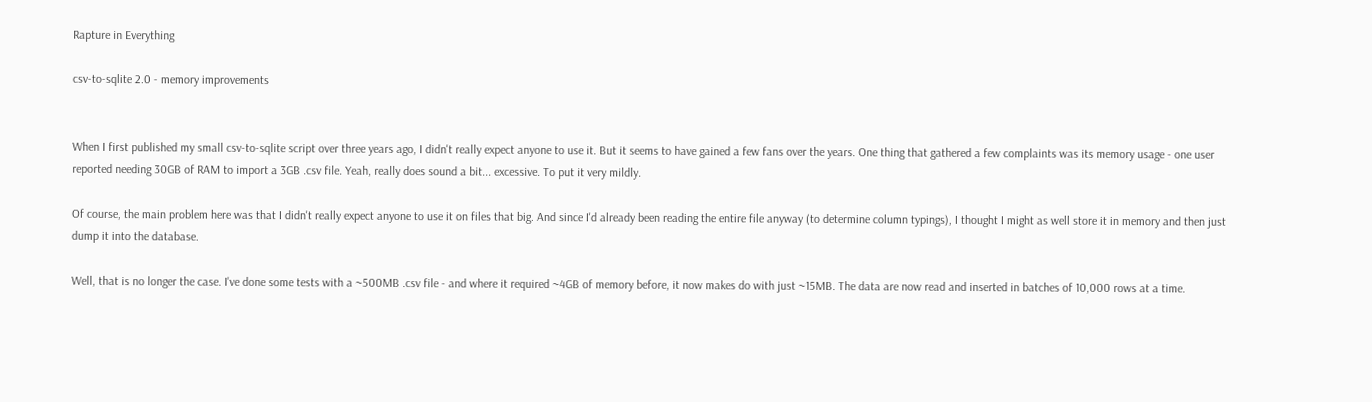Rapture in Everything

csv-to-sqlite 2.0 - memory improvements


When I first published my small csv-to-sqlite script over three years ago, I didn't really expect anyone to use it. But it seems to have gained a few fans over the years. One thing that gathered a few complaints was its memory usage - one user reported needing 30GB of RAM to import a 3GB .csv file. Yeah, really does sound a bit... excessive. To put it very mildly.

Of course, the main problem here was that I didn't really expect anyone to use it on files that big. And since I'd already been reading the entire file anyway (to determine column typings), I thought I might as well store it in memory and then just dump it into the database.

Well, that is no longer the case. I've done some tests with a ~500MB .csv file - and where it required ~4GB of memory before, it now makes do with just ~15MB. The data are now read and inserted in batches of 10,000 rows at a time.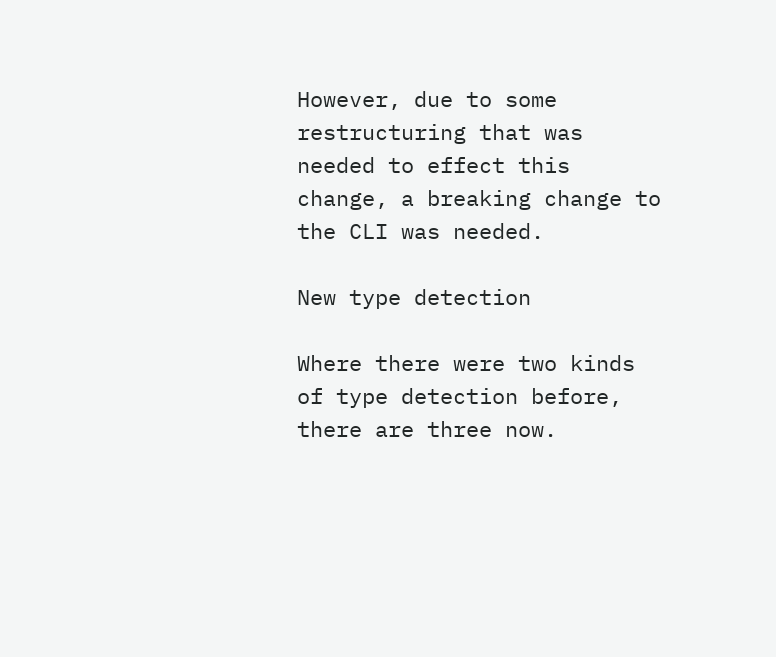However, due to some restructuring that was needed to effect this change, a breaking change to the CLI was needed.

New type detection

Where there were two kinds of type detection before, there are three now.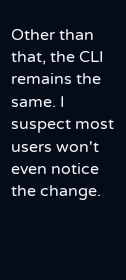Other than that, the CLI remains the same. I suspect most users won't even notice the change.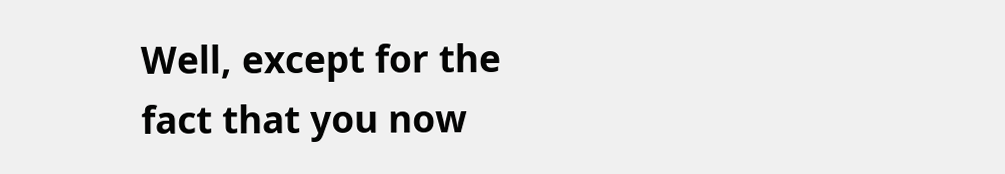Well, except for the fact that you now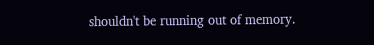shouldn't be running out of memory.